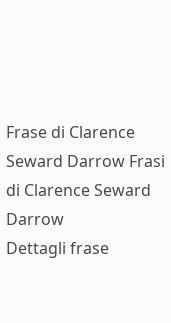Frase di Clarence Seward Darrow Frasi di Clarence Seward Darrow
Dettagli frase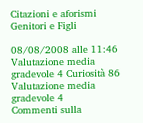Citazioni e aforismi
Genitori e Figli

08/08/2008 alle 11:46
Valutazione media gradevole 4 Curiosità 86
Valutazione media gradevole 4
Commenti sulla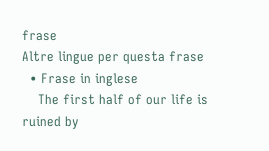frase
Altre lingue per questa frase
  • Frase in inglese
    The first half of our life is ruined by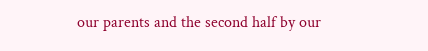our parents and the second half by our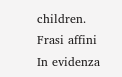children.
Frasi affini
In evidenza